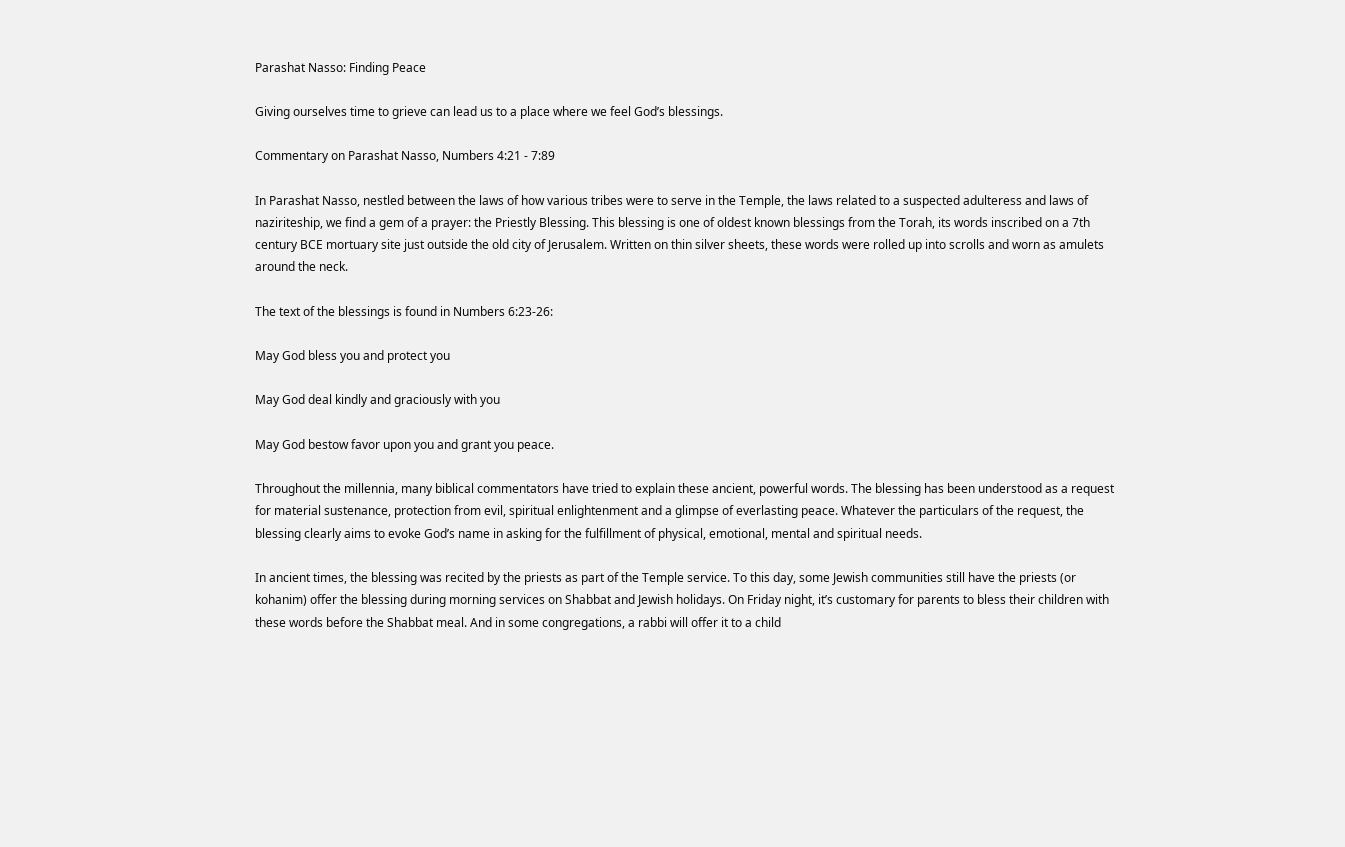Parashat Nasso: Finding Peace

Giving ourselves time to grieve can lead us to a place where we feel God’s blessings.

Commentary on Parashat Nasso, Numbers 4:21 - 7:89

In Parashat Nasso, nestled between the laws of how various tribes were to serve in the Temple, the laws related to a suspected adulteress and laws of naziriteship, we find a gem of a prayer: the Priestly Blessing. This blessing is one of oldest known blessings from the Torah, its words inscribed on a 7th century BCE mortuary site just outside the old city of Jerusalem. Written on thin silver sheets, these words were rolled up into scrolls and worn as amulets around the neck.

The text of the blessings is found in Numbers 6:23-26:

May God bless you and protect you

May God deal kindly and graciously with you

May God bestow favor upon you and grant you peace.

Throughout the millennia, many biblical commentators have tried to explain these ancient, powerful words. The blessing has been understood as a request for material sustenance, protection from evil, spiritual enlightenment and a glimpse of everlasting peace. Whatever the particulars of the request, the blessing clearly aims to evoke God’s name in asking for the fulfillment of physical, emotional, mental and spiritual needs.

In ancient times, the blessing was recited by the priests as part of the Temple service. To this day, some Jewish communities still have the priests (or kohanim) offer the blessing during morning services on Shabbat and Jewish holidays. On Friday night, it’s customary for parents to bless their children with these words before the Shabbat meal. And in some congregations, a rabbi will offer it to a child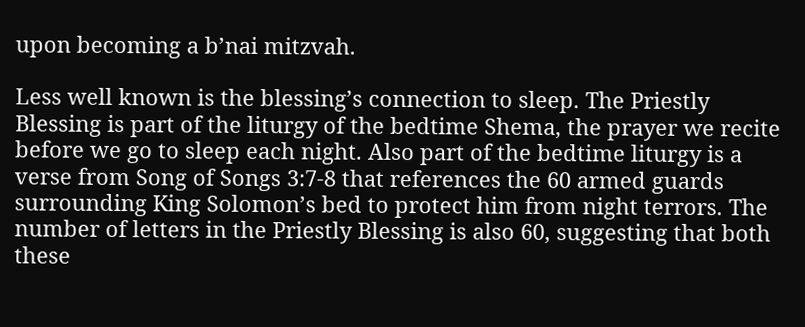upon becoming a b’nai mitzvah.

Less well known is the blessing’s connection to sleep. The Priestly Blessing is part of the liturgy of the bedtime Shema, the prayer we recite before we go to sleep each night. Also part of the bedtime liturgy is a verse from Song of Songs 3:7-8 that references the 60 armed guards surrounding King Solomon’s bed to protect him from night terrors. The number of letters in the Priestly Blessing is also 60, suggesting that both these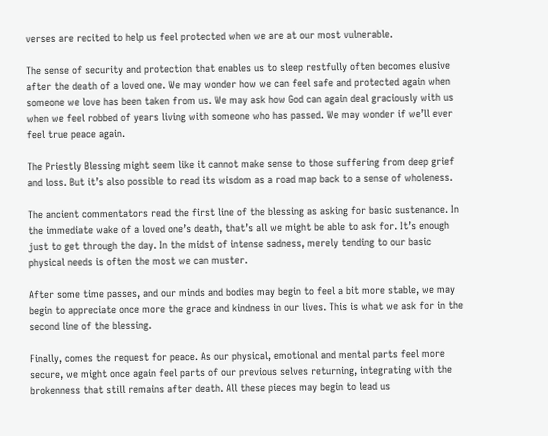verses are recited to help us feel protected when we are at our most vulnerable.

The sense of security and protection that enables us to sleep restfully often becomes elusive after the death of a loved one. We may wonder how we can feel safe and protected again when someone we love has been taken from us. We may ask how God can again deal graciously with us when we feel robbed of years living with someone who has passed. We may wonder if we’ll ever feel true peace again.

The Priestly Blessing might seem like it cannot make sense to those suffering from deep grief and loss. But it’s also possible to read its wisdom as a road map back to a sense of wholeness.

The ancient commentators read the first line of the blessing as asking for basic sustenance. In the immediate wake of a loved one’s death, that’s all we might be able to ask for. It’s enough just to get through the day. In the midst of intense sadness, merely tending to our basic physical needs is often the most we can muster.

After some time passes, and our minds and bodies may begin to feel a bit more stable, we may begin to appreciate once more the grace and kindness in our lives. This is what we ask for in the second line of the blessing.

Finally, comes the request for peace. As our physical, emotional and mental parts feel more secure, we might once again feel parts of our previous selves returning, integrating with the brokenness that still remains after death. All these pieces may begin to lead us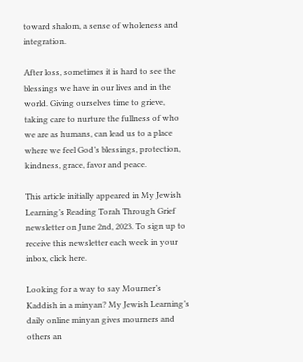toward shalom, a sense of wholeness and integration.

After loss, sometimes it is hard to see the blessings we have in our lives and in the world. Giving ourselves time to grieve, taking care to nurture the fullness of who we are as humans, can lead us to a place where we feel God’s blessings, protection, kindness, grace, favor and peace.

This article initially appeared in My Jewish Learning’s Reading Torah Through Grief newsletter on June 2nd, 2023. To sign up to receive this newsletter each week in your inbox, click here.

Looking for a way to say Mourner’s Kaddish in a minyan? My Jewish Learning’s daily online minyan gives mourners and others an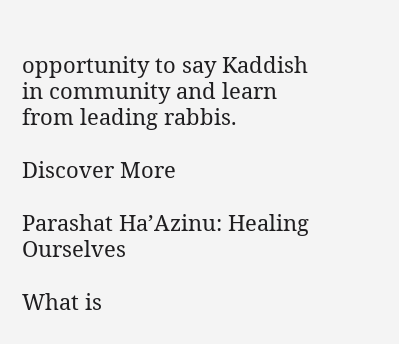opportunity to say Kaddish in community and learn from leading rabbis.

Discover More

Parashat Ha’Azinu: Healing Ourselves

What is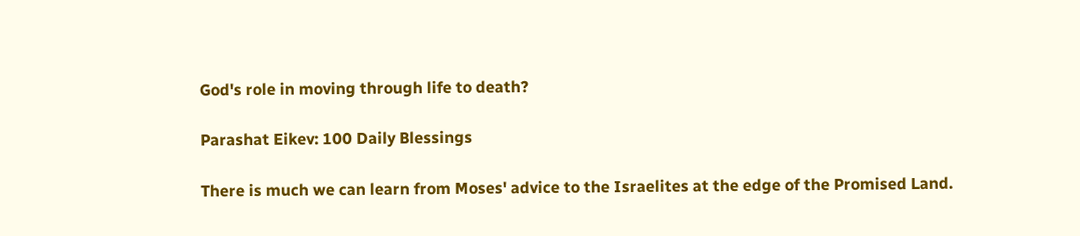God's role in moving through life to death?

Parashat Eikev: 100 Daily Blessings

There is much we can learn from Moses' advice to the Israelites at the edge of the Promised Land.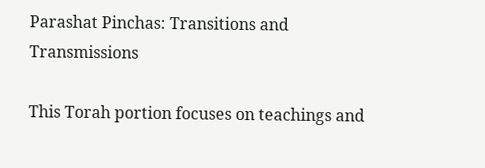Parashat Pinchas: Transitions and Transmissions

This Torah portion focuses on teachings and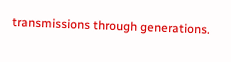transmissions through generations.